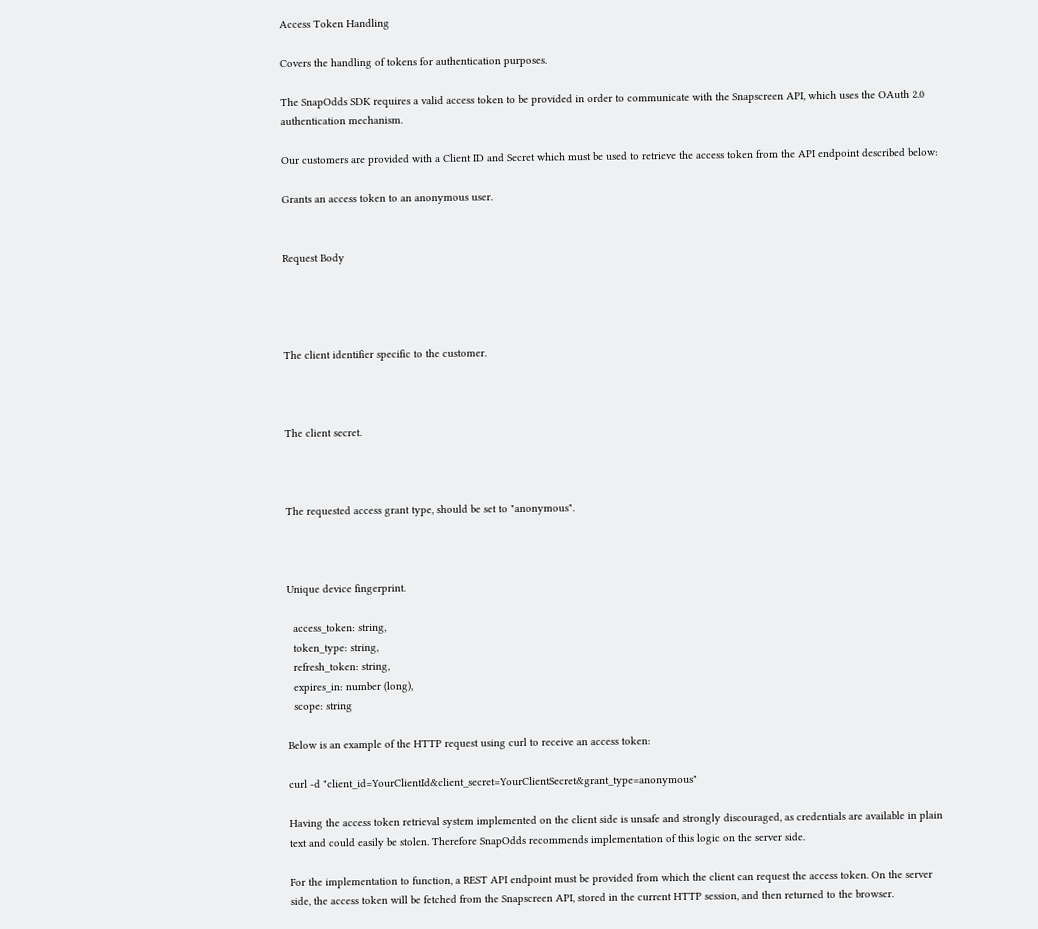Access Token Handling

Covers the handling of tokens for authentication purposes.

The SnapOdds SDK requires a valid access token to be provided in order to communicate with the Snapscreen API, which uses the OAuth 2.0 authentication mechanism.

Our customers are provided with a Client ID and Secret which must be used to retrieve the access token from the API endpoint described below:

Grants an access token to an anonymous user.


Request Body




The client identifier specific to the customer.



The client secret.



The requested access grant type, should be set to "anonymous".



Unique device fingerprint.

  access_token: string,
  token_type: string,
  refresh_token: string,
  expires_in: number (long),
  scope: string

Below is an example of the HTTP request using curl to receive an access token:

curl -d "client_id=YourClientId&client_secret=YourClientSecret&grant_type=anonymous"

Having the access token retrieval system implemented on the client side is unsafe and strongly discouraged, as credentials are available in plain text and could easily be stolen. Therefore SnapOdds recommends implementation of this logic on the server side.

For the implementation to function, a REST API endpoint must be provided from which the client can request the access token. On the server side, the access token will be fetched from the Snapscreen API, stored in the current HTTP session, and then returned to the browser.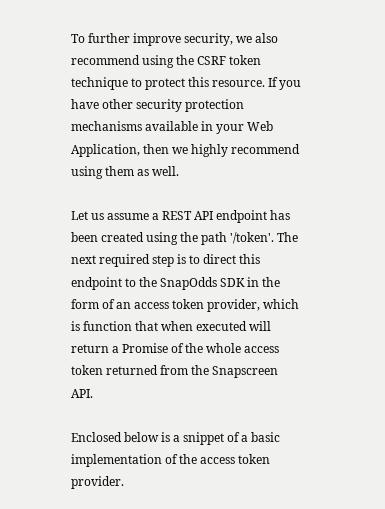To further improve security, we also recommend using the CSRF token technique to protect this resource. If you have other security protection mechanisms available in your Web Application, then we highly recommend using them as well.

Let us assume a REST API endpoint has been created using the path '/token'. The next required step is to direct this endpoint to the SnapOdds SDK in the form of an access token provider, which is function that when executed will return a Promise of the whole access token returned from the Snapscreen API.

Enclosed below is a snippet of a basic implementation of the access token provider.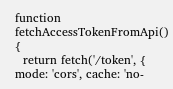function fetchAccessTokenFromApi() {
  return fetch('/token', { mode: 'cors', cache: 'no-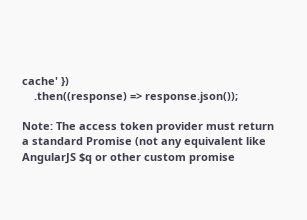cache' })
    .then((response) => response.json());

Note: The access token provider must return a standard Promise (not any equivalent like AngularJS $q or other custom promise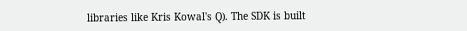libraries like Kris Kowal's Q). The SDK is built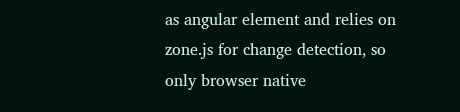as angular element and relies on zone.js for change detection, so only browser native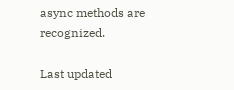async methods are recognized.

Last updated